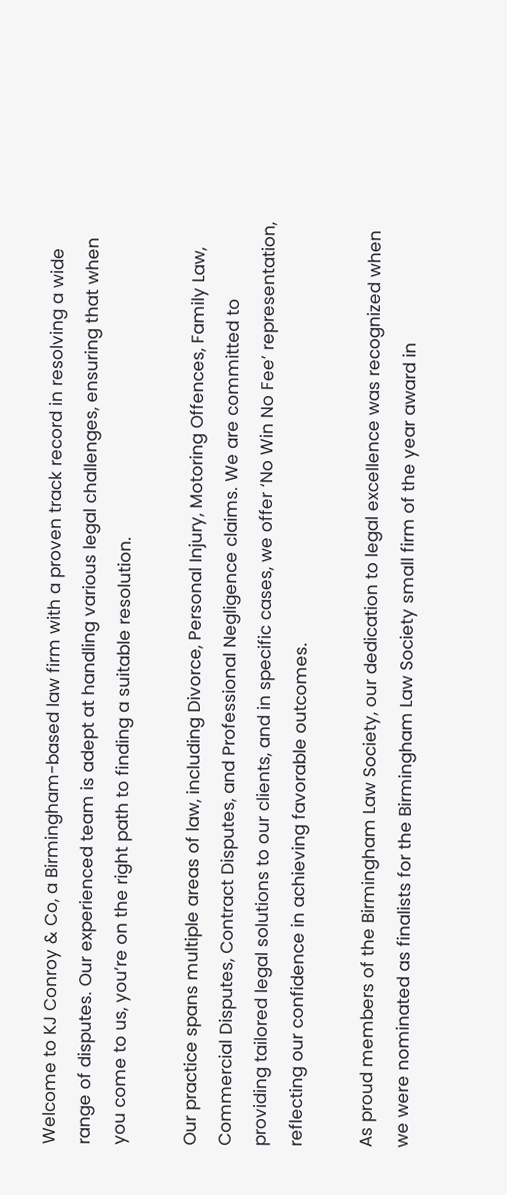Welcome to KJ Conroy & Co, a Birmingham-based law firm with a proven track record in resolving a wide range of disputes. Our experienced team is adept at handling various legal challenges, ensuring that when you come to us, you’re on the right path to finding a suitable resolution.

Our practice spans multiple areas of law, including Divorce, Personal Injury, Motoring Offences, Family Law, Commercial Disputes, Contract Disputes, and Professional Negligence claims. We are committed to providing tailored legal solutions to our clients, and in specific cases, we offer ‘No Win No Fee’ representation, reflecting our confidence in achieving favorable outcomes.

As proud members of the Birmingham Law Society, our dedication to legal excellence was recognized when we were nominated as finalists for the Birmingham Law Society small firm of the year award in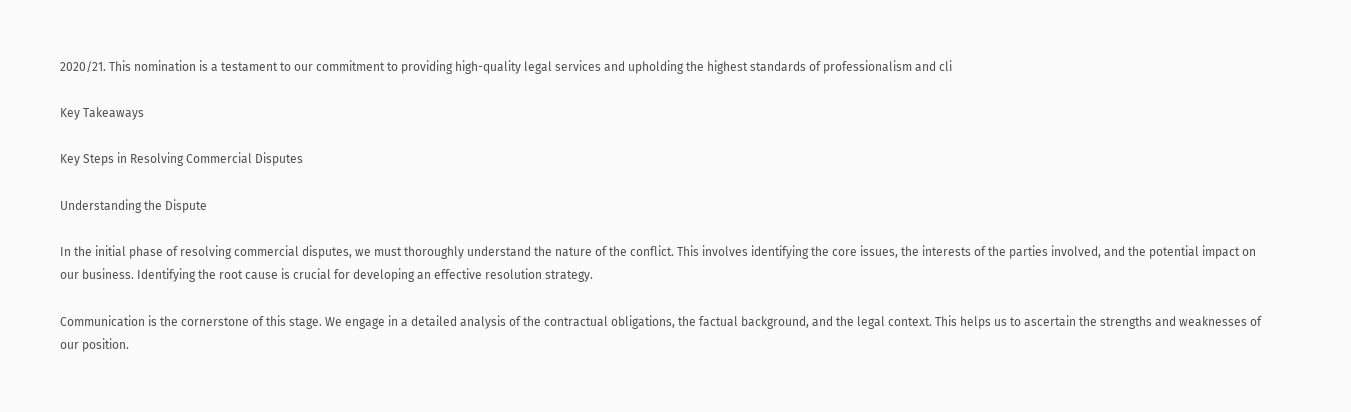2020/21. This nomination is a testament to our commitment to providing high-quality legal services and upholding the highest standards of professionalism and cli

Key Takeaways

Key Steps in Resolving Commercial Disputes

Understanding the Dispute

In the initial phase of resolving commercial disputes, we must thoroughly understand the nature of the conflict. This involves identifying the core issues, the interests of the parties involved, and the potential impact on our business. Identifying the root cause is crucial for developing an effective resolution strategy.

Communication is the cornerstone of this stage. We engage in a detailed analysis of the contractual obligations, the factual background, and the legal context. This helps us to ascertain the strengths and weaknesses of our position.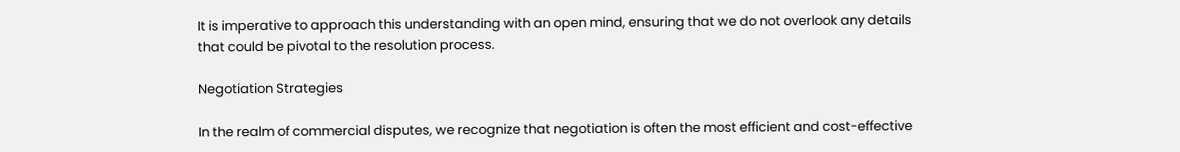It is imperative to approach this understanding with an open mind, ensuring that we do not overlook any details that could be pivotal to the resolution process.

Negotiation Strategies

In the realm of commercial disputes, we recognize that negotiation is often the most efficient and cost-effective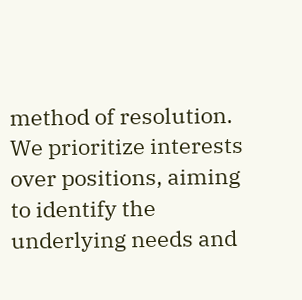method of resolution. We prioritize interests over positions, aiming to identify the underlying needs and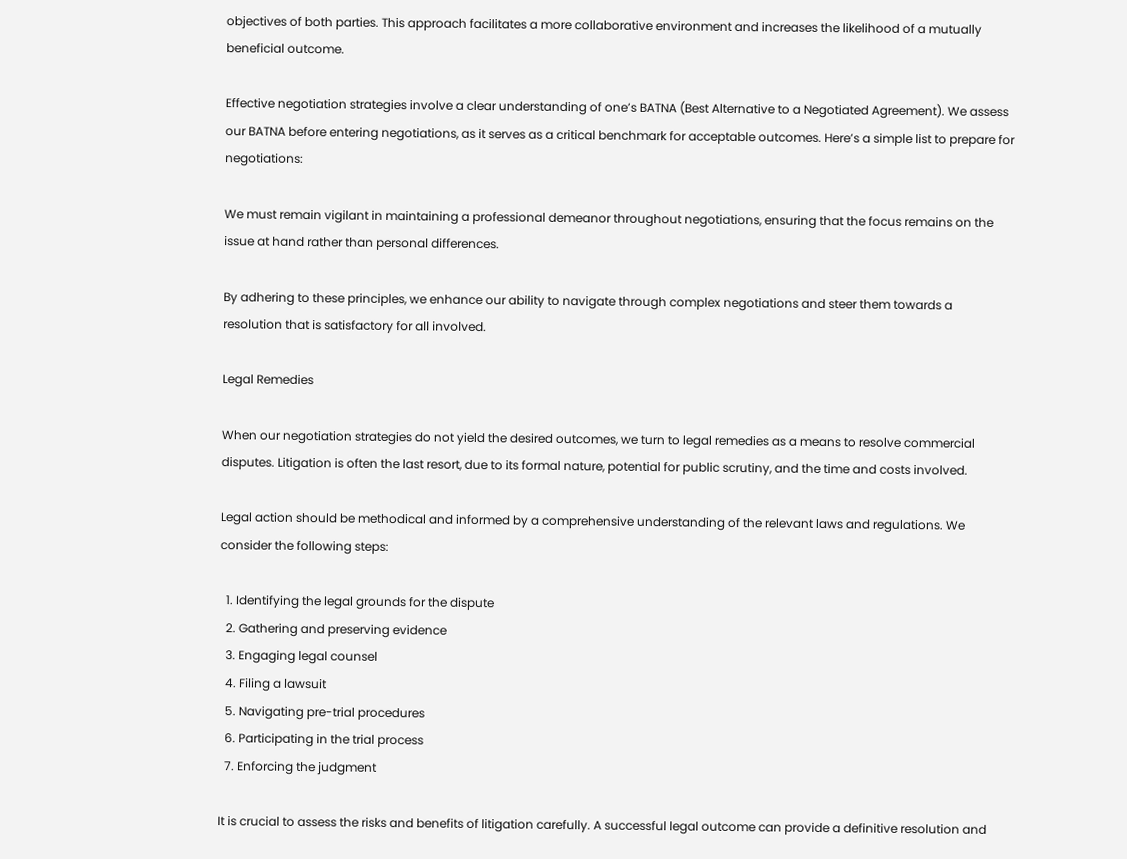objectives of both parties. This approach facilitates a more collaborative environment and increases the likelihood of a mutually beneficial outcome.

Effective negotiation strategies involve a clear understanding of one’s BATNA (Best Alternative to a Negotiated Agreement). We assess our BATNA before entering negotiations, as it serves as a critical benchmark for acceptable outcomes. Here’s a simple list to prepare for negotiations:

We must remain vigilant in maintaining a professional demeanor throughout negotiations, ensuring that the focus remains on the issue at hand rather than personal differences.

By adhering to these principles, we enhance our ability to navigate through complex negotiations and steer them towards a resolution that is satisfactory for all involved.

Legal Remedies

When our negotiation strategies do not yield the desired outcomes, we turn to legal remedies as a means to resolve commercial disputes. Litigation is often the last resort, due to its formal nature, potential for public scrutiny, and the time and costs involved.

Legal action should be methodical and informed by a comprehensive understanding of the relevant laws and regulations. We consider the following steps:

  1. Identifying the legal grounds for the dispute
  2. Gathering and preserving evidence
  3. Engaging legal counsel
  4. Filing a lawsuit
  5. Navigating pre-trial procedures
  6. Participating in the trial process
  7. Enforcing the judgment

It is crucial to assess the risks and benefits of litigation carefully. A successful legal outcome can provide a definitive resolution and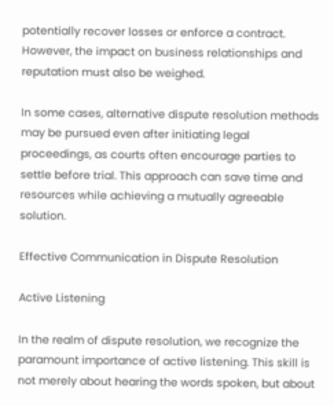potentially recover losses or enforce a contract. However, the impact on business relationships and reputation must also be weighed.

In some cases, alternative dispute resolution methods may be pursued even after initiating legal proceedings, as courts often encourage parties to settle before trial. This approach can save time and resources while achieving a mutually agreeable solution.

Effective Communication in Dispute Resolution

Active Listening

In the realm of dispute resolution, we recognize the paramount importance of active listening. This skill is not merely about hearing the words spoken, but about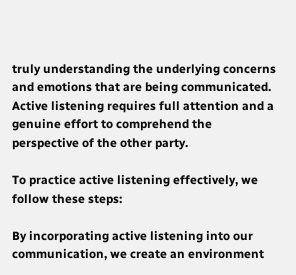truly understanding the underlying concerns and emotions that are being communicated. Active listening requires full attention and a genuine effort to comprehend the perspective of the other party.

To practice active listening effectively, we follow these steps:

By incorporating active listening into our communication, we create an environment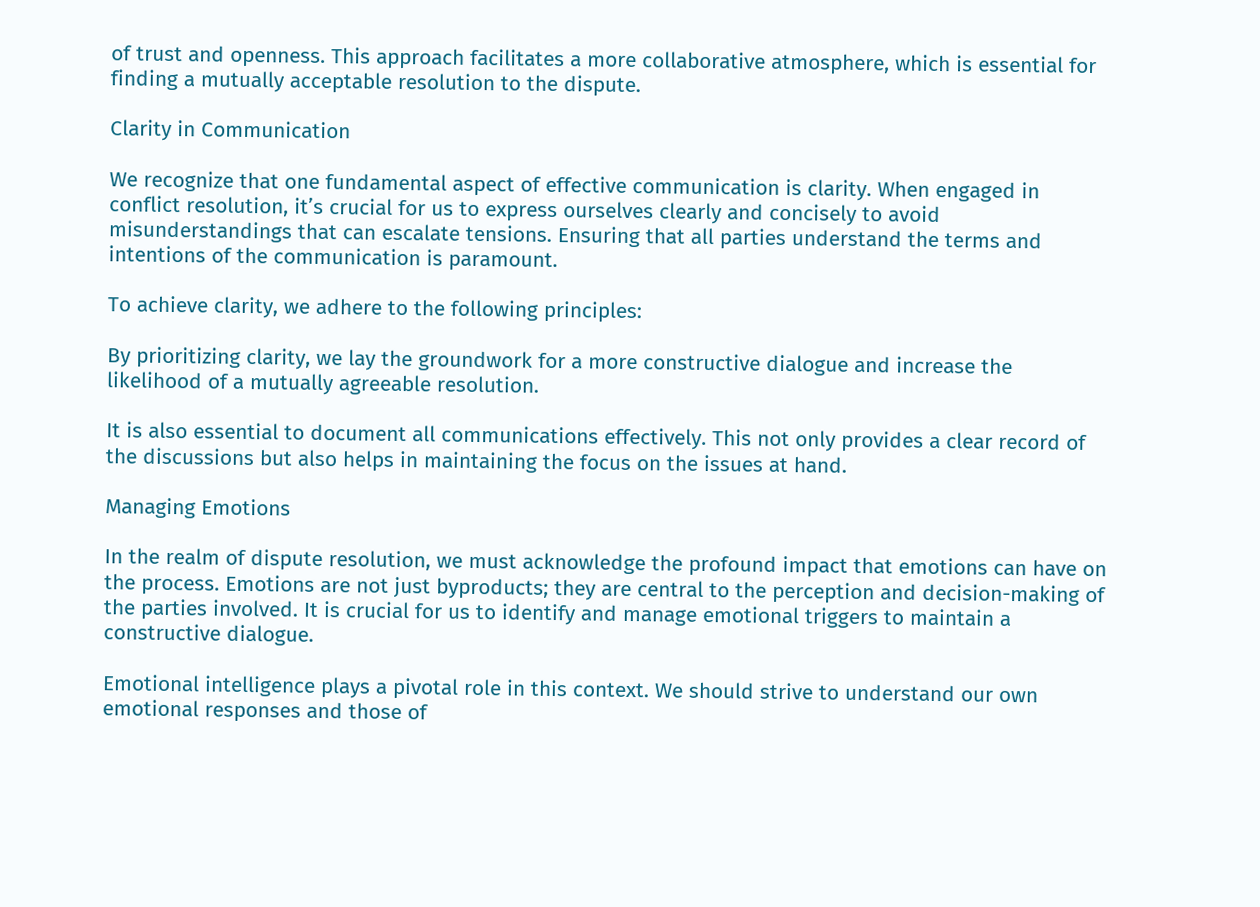of trust and openness. This approach facilitates a more collaborative atmosphere, which is essential for finding a mutually acceptable resolution to the dispute.

Clarity in Communication

We recognize that one fundamental aspect of effective communication is clarity. When engaged in conflict resolution, it’s crucial for us to express ourselves clearly and concisely to avoid misunderstandings that can escalate tensions. Ensuring that all parties understand the terms and intentions of the communication is paramount.

To achieve clarity, we adhere to the following principles:

By prioritizing clarity, we lay the groundwork for a more constructive dialogue and increase the likelihood of a mutually agreeable resolution.

It is also essential to document all communications effectively. This not only provides a clear record of the discussions but also helps in maintaining the focus on the issues at hand.

Managing Emotions

In the realm of dispute resolution, we must acknowledge the profound impact that emotions can have on the process. Emotions are not just byproducts; they are central to the perception and decision-making of the parties involved. It is crucial for us to identify and manage emotional triggers to maintain a constructive dialogue.

Emotional intelligence plays a pivotal role in this context. We should strive to understand our own emotional responses and those of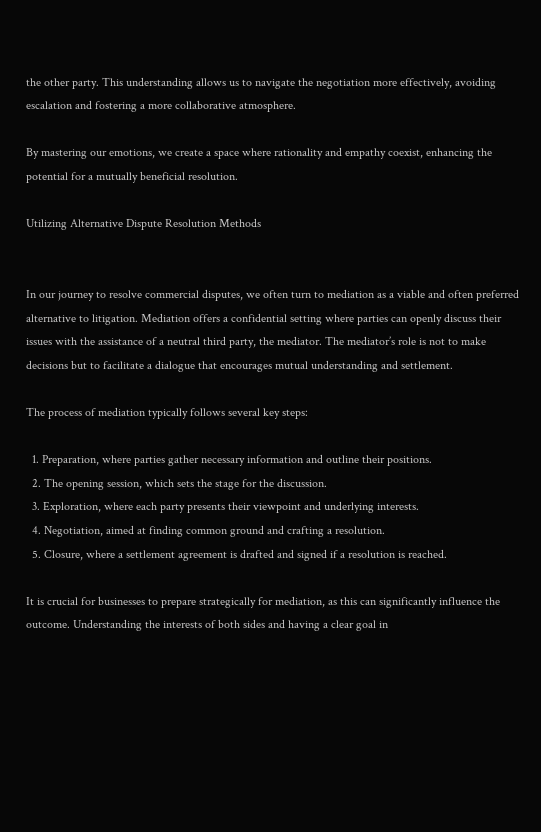the other party. This understanding allows us to navigate the negotiation more effectively, avoiding escalation and fostering a more collaborative atmosphere.

By mastering our emotions, we create a space where rationality and empathy coexist, enhancing the potential for a mutually beneficial resolution.

Utilizing Alternative Dispute Resolution Methods


In our journey to resolve commercial disputes, we often turn to mediation as a viable and often preferred alternative to litigation. Mediation offers a confidential setting where parties can openly discuss their issues with the assistance of a neutral third party, the mediator. The mediator’s role is not to make decisions but to facilitate a dialogue that encourages mutual understanding and settlement.

The process of mediation typically follows several key steps:

  1. Preparation, where parties gather necessary information and outline their positions.
  2. The opening session, which sets the stage for the discussion.
  3. Exploration, where each party presents their viewpoint and underlying interests.
  4. Negotiation, aimed at finding common ground and crafting a resolution.
  5. Closure, where a settlement agreement is drafted and signed if a resolution is reached.

It is crucial for businesses to prepare strategically for mediation, as this can significantly influence the outcome. Understanding the interests of both sides and having a clear goal in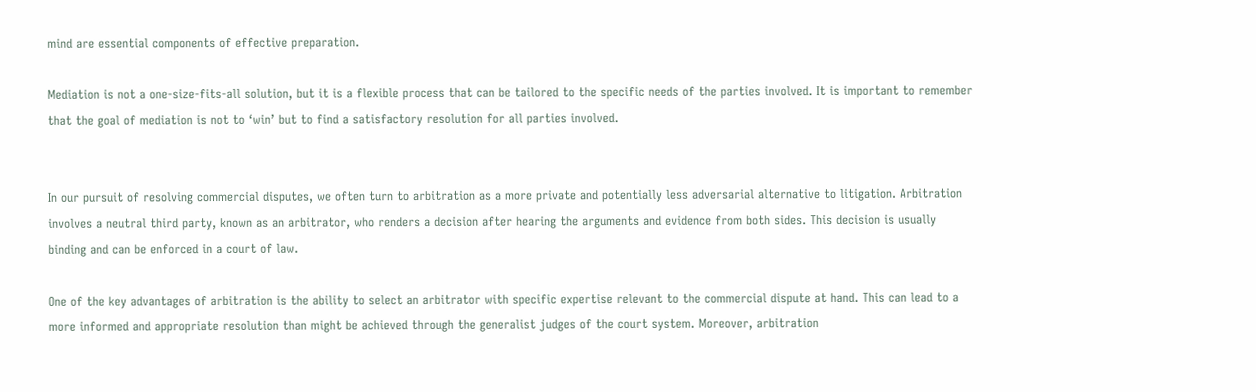mind are essential components of effective preparation.

Mediation is not a one-size-fits-all solution, but it is a flexible process that can be tailored to the specific needs of the parties involved. It is important to remember that the goal of mediation is not to ‘win’ but to find a satisfactory resolution for all parties involved.


In our pursuit of resolving commercial disputes, we often turn to arbitration as a more private and potentially less adversarial alternative to litigation. Arbitration involves a neutral third party, known as an arbitrator, who renders a decision after hearing the arguments and evidence from both sides. This decision is usually binding and can be enforced in a court of law.

One of the key advantages of arbitration is the ability to select an arbitrator with specific expertise relevant to the commercial dispute at hand. This can lead to a more informed and appropriate resolution than might be achieved through the generalist judges of the court system. Moreover, arbitration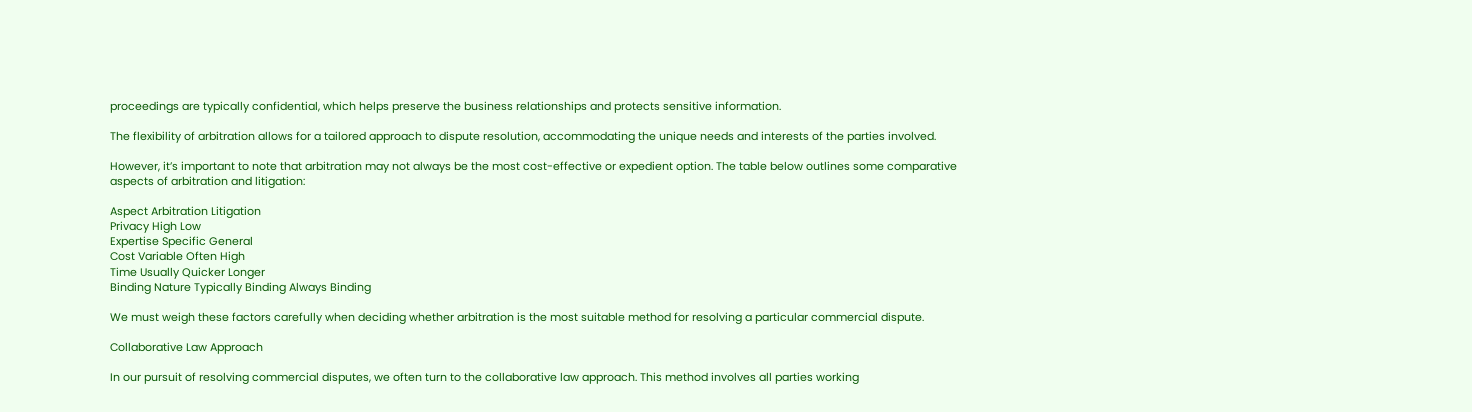proceedings are typically confidential, which helps preserve the business relationships and protects sensitive information.

The flexibility of arbitration allows for a tailored approach to dispute resolution, accommodating the unique needs and interests of the parties involved.

However, it’s important to note that arbitration may not always be the most cost-effective or expedient option. The table below outlines some comparative aspects of arbitration and litigation:

Aspect Arbitration Litigation
Privacy High Low
Expertise Specific General
Cost Variable Often High
Time Usually Quicker Longer
Binding Nature Typically Binding Always Binding

We must weigh these factors carefully when deciding whether arbitration is the most suitable method for resolving a particular commercial dispute.

Collaborative Law Approach

In our pursuit of resolving commercial disputes, we often turn to the collaborative law approach. This method involves all parties working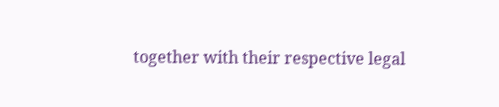together with their respective legal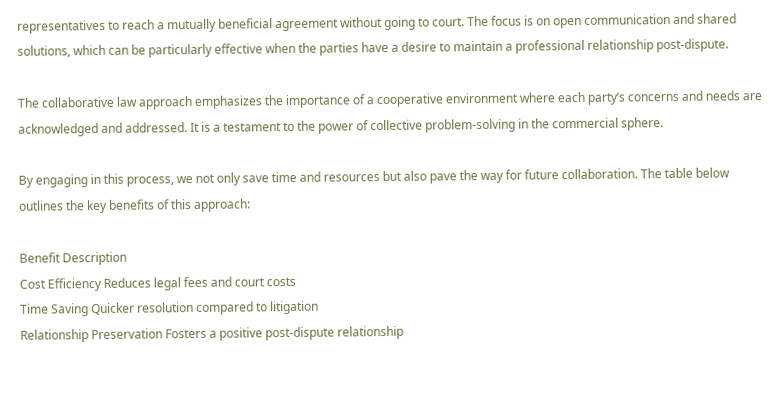representatives to reach a mutually beneficial agreement without going to court. The focus is on open communication and shared solutions, which can be particularly effective when the parties have a desire to maintain a professional relationship post-dispute.

The collaborative law approach emphasizes the importance of a cooperative environment where each party’s concerns and needs are acknowledged and addressed. It is a testament to the power of collective problem-solving in the commercial sphere.

By engaging in this process, we not only save time and resources but also pave the way for future collaboration. The table below outlines the key benefits of this approach:

Benefit Description
Cost Efficiency Reduces legal fees and court costs
Time Saving Quicker resolution compared to litigation
Relationship Preservation Fosters a positive post-dispute relationship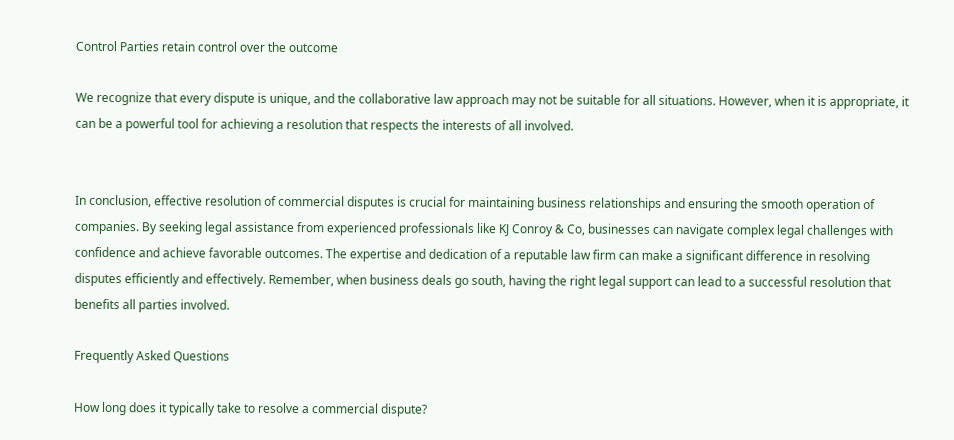Control Parties retain control over the outcome

We recognize that every dispute is unique, and the collaborative law approach may not be suitable for all situations. However, when it is appropriate, it can be a powerful tool for achieving a resolution that respects the interests of all involved.


In conclusion, effective resolution of commercial disputes is crucial for maintaining business relationships and ensuring the smooth operation of companies. By seeking legal assistance from experienced professionals like KJ Conroy & Co, businesses can navigate complex legal challenges with confidence and achieve favorable outcomes. The expertise and dedication of a reputable law firm can make a significant difference in resolving disputes efficiently and effectively. Remember, when business deals go south, having the right legal support can lead to a successful resolution that benefits all parties involved.

Frequently Asked Questions

How long does it typically take to resolve a commercial dispute?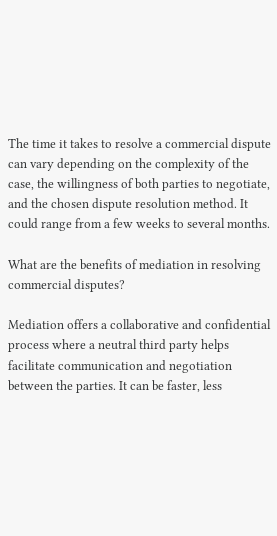The time it takes to resolve a commercial dispute can vary depending on the complexity of the case, the willingness of both parties to negotiate, and the chosen dispute resolution method. It could range from a few weeks to several months.

What are the benefits of mediation in resolving commercial disputes?

Mediation offers a collaborative and confidential process where a neutral third party helps facilitate communication and negotiation between the parties. It can be faster, less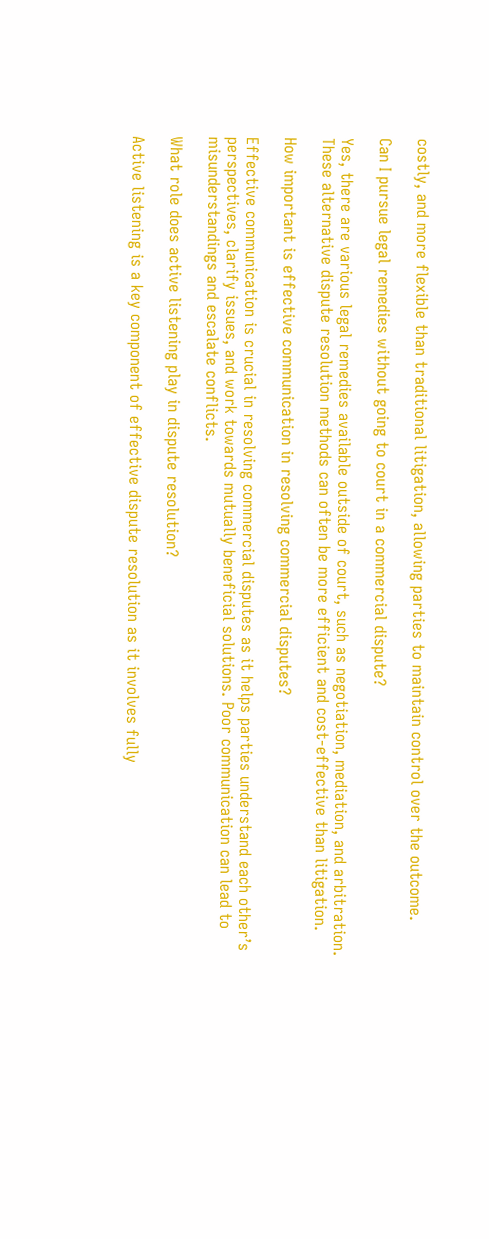costly, and more flexible than traditional litigation, allowing parties to maintain control over the outcome.

Can I pursue legal remedies without going to court in a commercial dispute?

Yes, there are various legal remedies available outside of court, such as negotiation, mediation, and arbitration. These alternative dispute resolution methods can often be more efficient and cost-effective than litigation.

How important is effective communication in resolving commercial disputes?

Effective communication is crucial in resolving commercial disputes as it helps parties understand each other’s perspectives, clarify issues, and work towards mutually beneficial solutions. Poor communication can lead to misunderstandings and escalate conflicts.

What role does active listening play in dispute resolution?

Active listening is a key component of effective dispute resolution as it involves fully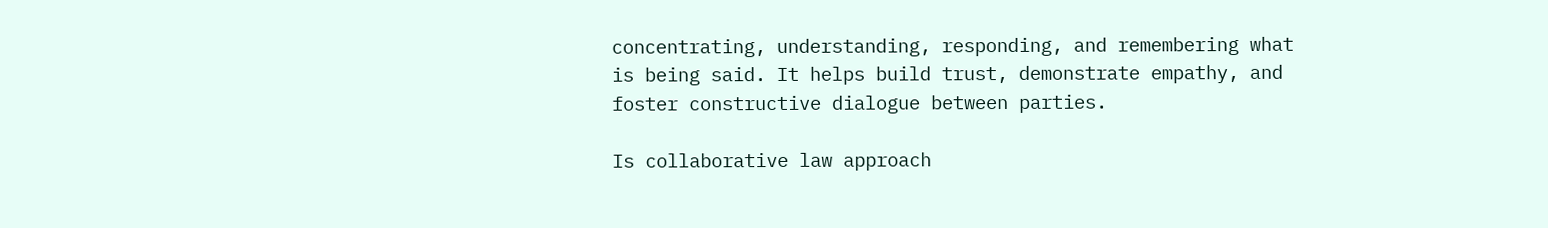concentrating, understanding, responding, and remembering what is being said. It helps build trust, demonstrate empathy, and foster constructive dialogue between parties.

Is collaborative law approach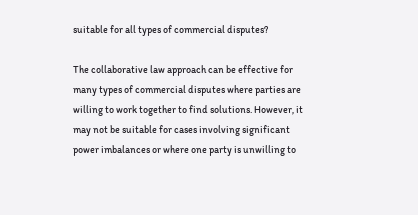suitable for all types of commercial disputes?

The collaborative law approach can be effective for many types of commercial disputes where parties are willing to work together to find solutions. However, it may not be suitable for cases involving significant power imbalances or where one party is unwilling to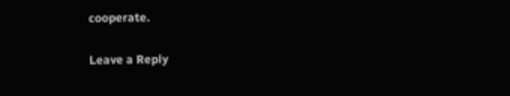cooperate.

Leave a Reply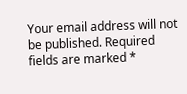Your email address will not be published. Required fields are marked *